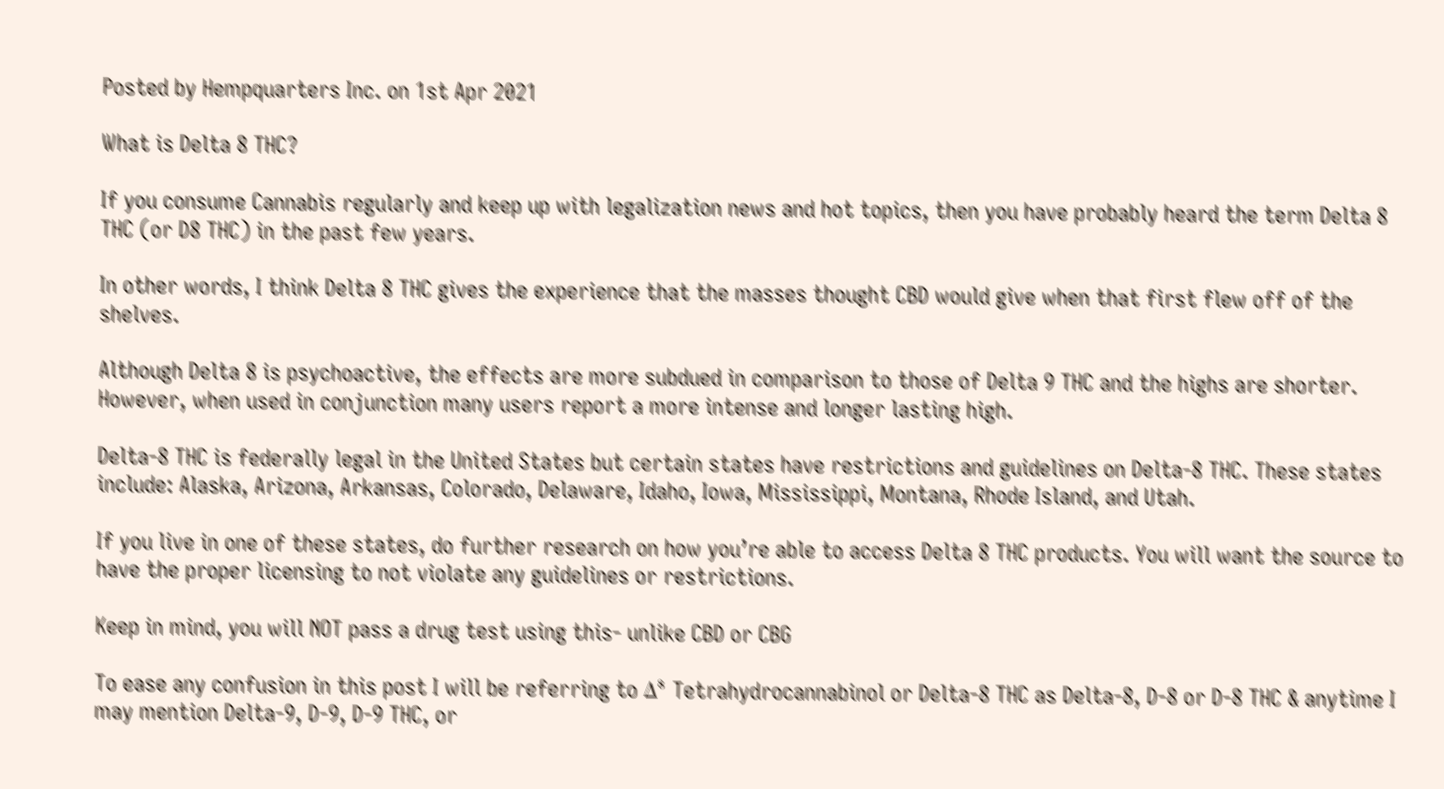Posted by Hempquarters Inc. on 1st Apr 2021

What is Delta 8 THC?

If you consume Cannabis regularly and keep up with legalization news and hot topics, then you have probably heard the term Delta 8 THC (or D8 THC) in the past few years.

In other words, I think Delta 8 THC gives the experience that the masses thought CBD would give when that first flew off of the shelves.

Although Delta 8 is psychoactive, the effects are more subdued in comparison to those of Delta 9 THC and the highs are shorter. However, when used in conjunction many users report a more intense and longer lasting high.

Delta-8 THC is federally legal in the United States but certain states have restrictions and guidelines on Delta-8 THC. These states include: Alaska, Arizona, Arkansas, Colorado, Delaware, Idaho, Iowa, Mississippi, Montana, Rhode Island, and Utah.

If you live in one of these states, do further research on how you’re able to access Delta 8 THC products. You will want the source to have the proper licensing to not violate any guidelines or restrictions.

Keep in mind, you will NOT pass a drug test using this- unlike CBD or CBG

To ease any confusion in this post I will be referring to Δ⁸ Tetrahydrocannabinol or Delta-8 THC as Delta-8, D-8 or D-8 THC & anytime I may mention Delta-9, D-9, D-9 THC, or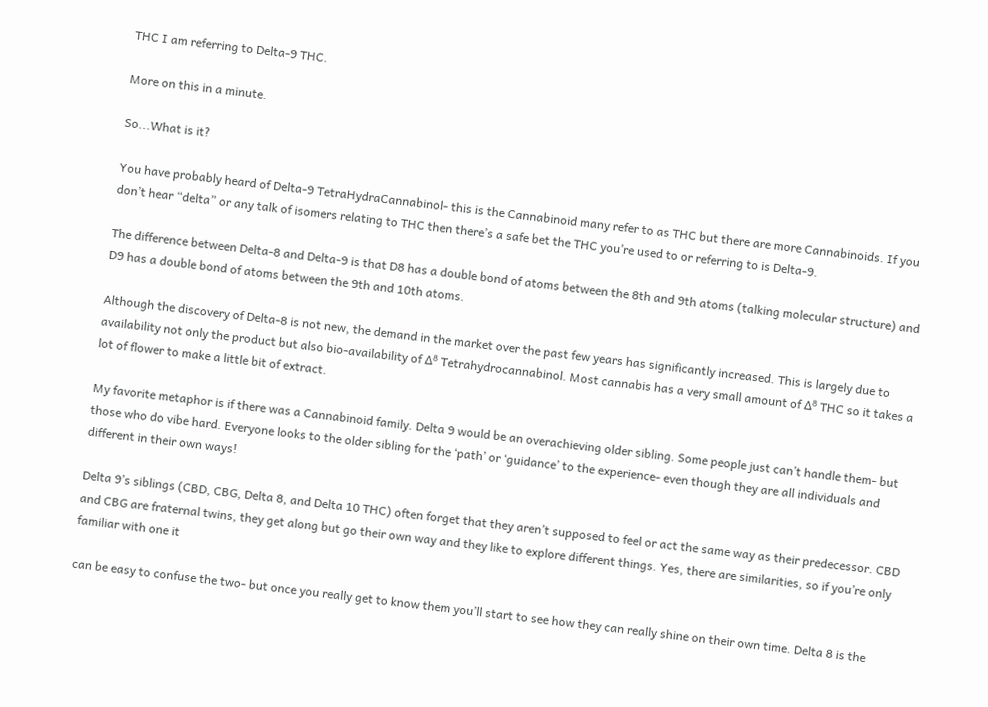THC I am referring to Delta-9 THC.

More on this in a minute.

So...What is it?

You have probably heard of Delta-9 TetraHydraCannabinol- this is the Cannabinoid many refer to as THC but there are more Cannabinoids. If you don’t hear “delta” or any talk of isomers relating to THC then there’s a safe bet the THC you’re used to or referring to is Delta-9.

The difference between Delta-8 and Delta-9 is that D8 has a double bond of atoms between the 8th and 9th atoms (talking molecular structure) and D9 has a double bond of atoms between the 9th and 10th atoms.

Although the discovery of Delta-8 is not new, the demand in the market over the past few years has significantly increased. This is largely due to availability not only the product but also bio-availability of ∆⁸ Tetrahydrocannabinol. Most cannabis has a very small amount of ∆⁸ THC so it takes a lot of flower to make a little bit of extract.

My favorite metaphor is if there was a Cannabinoid family. Delta 9 would be an overachieving older sibling. Some people just can’t handle them- but those who do vibe hard. Everyone looks to the older sibling for the ‘path’ or ‘guidance’ to the experience- even though they are all individuals and different in their own ways!

Delta 9’s siblings (CBD, CBG, Delta 8, and Delta 10 THC) often forget that they aren’t supposed to feel or act the same way as their predecessor. CBD and CBG are fraternal twins, they get along but go their own way and they like to explore different things. Yes, there are similarities, so if you’re only familiar with one it

can be easy to confuse the two- but once you really get to know them you’ll start to see how they can really shine on their own time. Delta 8 is the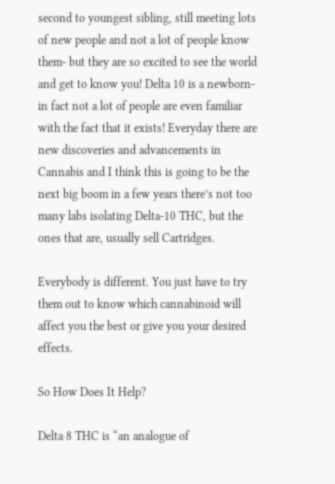second to youngest sibling, still meeting lots of new people and not a lot of people know them- but they are so excited to see the world and get to know you! Delta 10 is a newborn- in fact not a lot of people are even familiar with the fact that it exists! Everyday there are new discoveries and advancements in Cannabis and I think this is going to be the next big boom in a few years there’s not too many labs isolating Delta-10 THC, but the ones that are, usually sell Cartridges.

Everybody is different. You just have to try them out to know which cannabinoid will affect you the best or give you your desired effects.

So How Does It Help?

Delta 8 THC is “an analogue of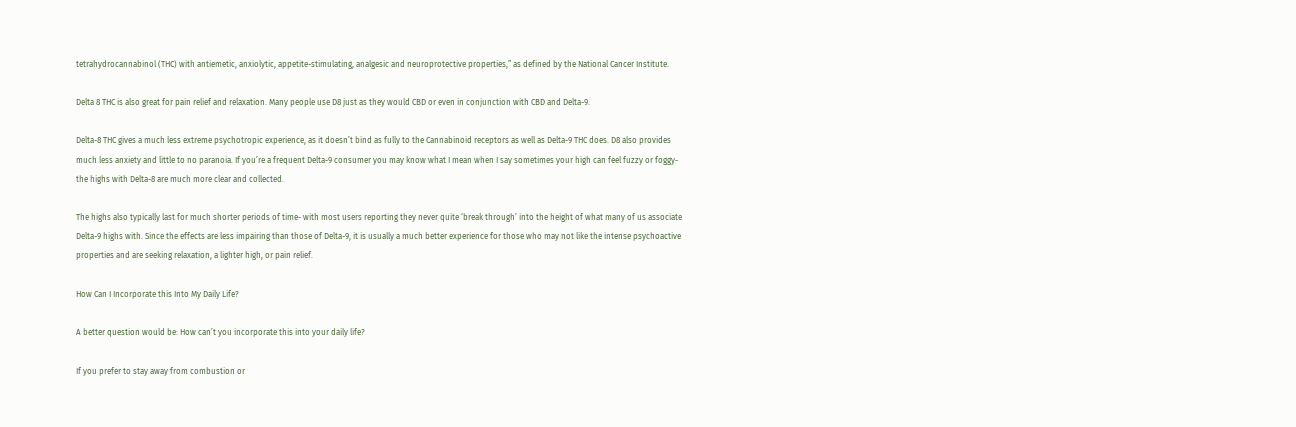tetrahydrocannabinol (THC) with antiemetic, anxiolytic, appetite-stimulating, analgesic and neuroprotective properties,” as defined by the National Cancer Institute.

Delta 8 THC is also great for pain relief and relaxation. Many people use D8 just as they would CBD or even in conjunction with CBD and Delta-9.

Delta-8 THC gives a much less extreme psychotropic experience, as it doesn’t bind as fully to the Cannabinoid receptors as well as Delta-9 THC does. D8 also provides much less anxiety and little to no paranoia. If you’re a frequent Delta-9 consumer you may know what I mean when I say sometimes your high can feel fuzzy or foggy- the highs with Delta-8 are much more clear and collected.

The highs also typically last for much shorter periods of time- with most users reporting they never quite ‘break through’ into the height of what many of us associate Delta-9 highs with. Since the effects are less impairing than those of Delta-9, it is usually a much better experience for those who may not like the intense psychoactive properties and are seeking relaxation, a lighter high, or pain relief.

How Can I Incorporate this Into My Daily Life?

A better question would be: How can’t you incorporate this into your daily life?

If you prefer to stay away from combustion or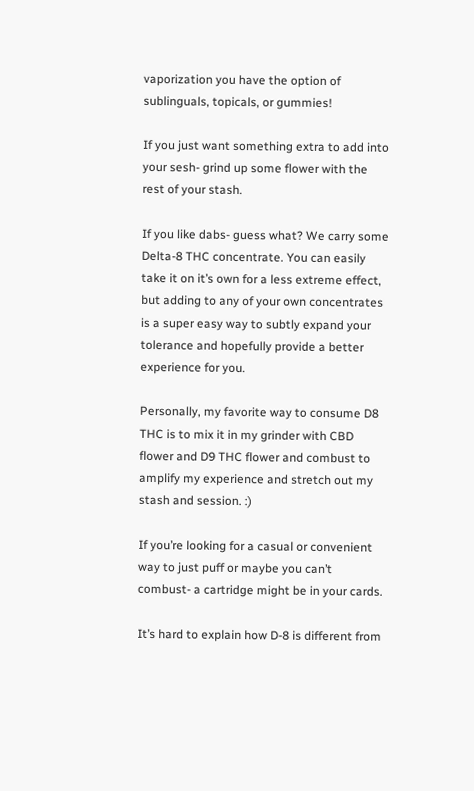vaporization you have the option of sublinguals, topicals, or gummies!

If you just want something extra to add into your sesh- grind up some flower with the rest of your stash.

If you like dabs- guess what? We carry some Delta-8 THC concentrate. You can easily take it on it’s own for a less extreme effect, but adding to any of your own concentrates is a super easy way to subtly expand your tolerance and hopefully provide a better experience for you.

Personally, my favorite way to consume D8 THC is to mix it in my grinder with CBD flower and D9 THC flower and combust to amplify my experience and stretch out my stash and session. :)

If you’re looking for a casual or convenient way to just puff or maybe you can’t combust- a cartridge might be in your cards.

It’s hard to explain how D-8 is different from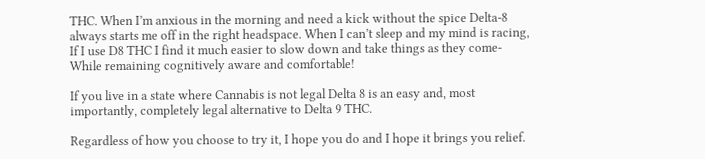THC. When I’m anxious in the morning and need a kick without the spice Delta-8 always starts me off in the right headspace. When I can’t sleep and my mind is racing, If I use D8 THC I find it much easier to slow down and take things as they come- While remaining cognitively aware and comfortable!

If you live in a state where Cannabis is not legal Delta 8 is an easy and, most importantly, completely legal alternative to Delta 9 THC.

Regardless of how you choose to try it, I hope you do and I hope it brings you relief.